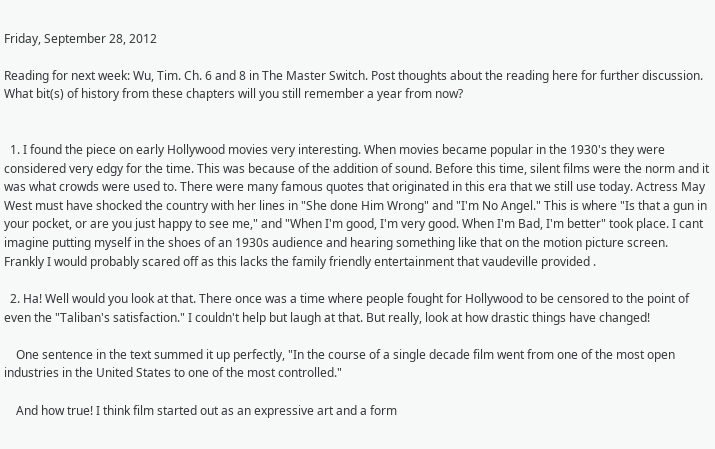Friday, September 28, 2012

Reading for next week: Wu, Tim. Ch. 6 and 8 in The Master Switch. Post thoughts about the reading here for further discussion. What bit(s) of history from these chapters will you still remember a year from now?


  1. I found the piece on early Hollywood movies very interesting. When movies became popular in the 1930's they were considered very edgy for the time. This was because of the addition of sound. Before this time, silent films were the norm and it was what crowds were used to. There were many famous quotes that originated in this era that we still use today. Actress May West must have shocked the country with her lines in "She done Him Wrong" and "I'm No Angel." This is where "Is that a gun in your pocket, or are you just happy to see me," and "When I'm good, I'm very good. When I'm Bad, I'm better" took place. I cant imagine putting myself in the shoes of an 1930s audience and hearing something like that on the motion picture screen. Frankly I would probably scared off as this lacks the family friendly entertainment that vaudeville provided .

  2. Ha! Well would you look at that. There once was a time where people fought for Hollywood to be censored to the point of even the "Taliban's satisfaction." I couldn't help but laugh at that. But really, look at how drastic things have changed!

    One sentence in the text summed it up perfectly, "In the course of a single decade film went from one of the most open industries in the United States to one of the most controlled."

    And how true! I think film started out as an expressive art and a form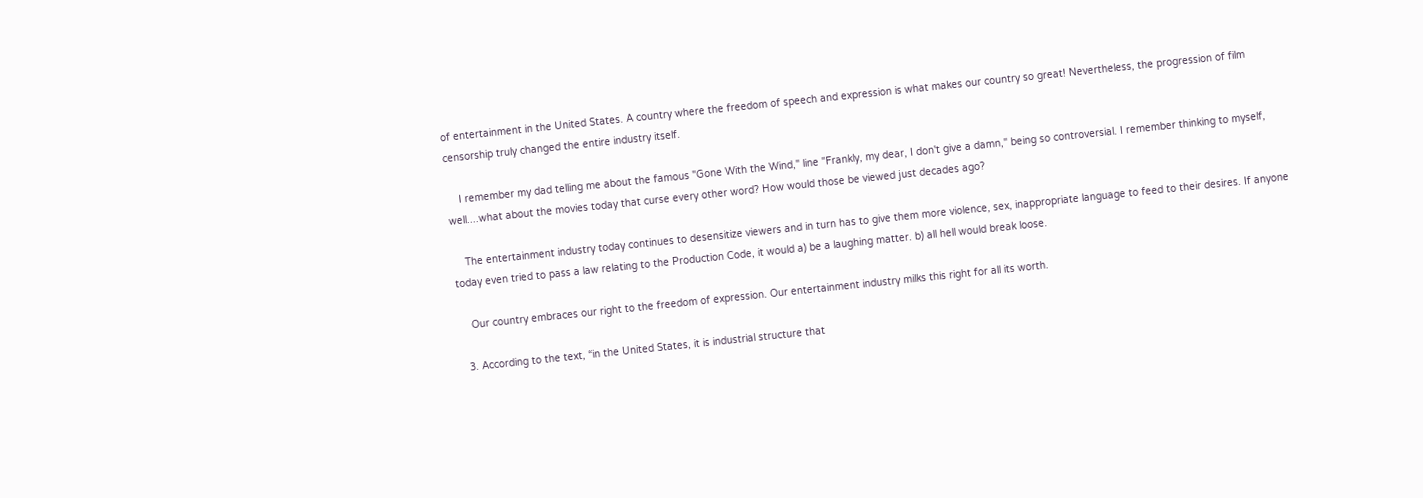of entertainment in the United States. A country where the freedom of speech and expression is what makes our country so great! Nevertheless, the progression of film censorship truly changed the entire industry itself.

    I remember my dad telling me about the famous "Gone With the Wind," line "Frankly, my dear, I don't give a damn," being so controversial. I remember thinking to myself, well....what about the movies today that curse every other word? How would those be viewed just decades ago?

    The entertainment industry today continues to desensitize viewers and in turn has to give them more violence, sex, inappropriate language to feed to their desires. If anyone today even tried to pass a law relating to the Production Code, it would a) be a laughing matter. b) all hell would break loose.

    Our country embraces our right to the freedom of expression. Our entertainment industry milks this right for all its worth.

  3. According to the text, “in the United States, it is industrial structure that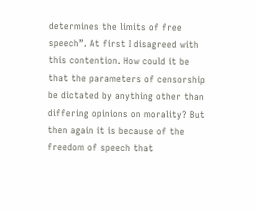determines the limits of free speech”. At first I disagreed with this contention. How could it be that the parameters of censorship be dictated by anything other than differing opinions on morality? But then again it is because of the freedom of speech that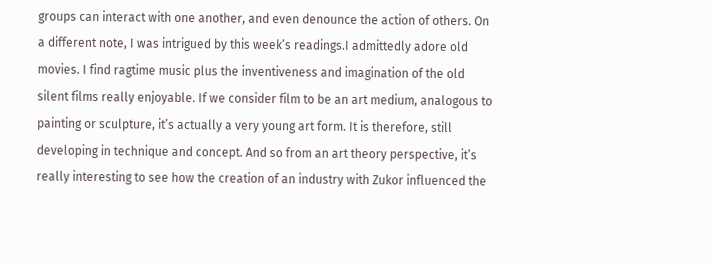groups can interact with one another, and even denounce the action of others. On a different note, I was intrigued by this week’s readings.I admittedly adore old movies. I find ragtime music plus the inventiveness and imagination of the old silent films really enjoyable. If we consider film to be an art medium, analogous to painting or sculpture, it’s actually a very young art form. It is therefore, still developing in technique and concept. And so from an art theory perspective, it’s really interesting to see how the creation of an industry with Zukor influenced the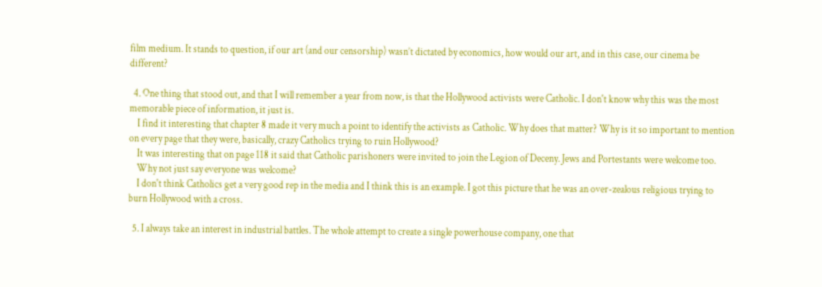film medium. It stands to question, if our art (and our censorship) wasn’t dictated by economics, how would our art, and in this case, our cinema be different?

  4. One thing that stood out, and that I will remember a year from now, is that the Hollywood activists were Catholic. I don't know why this was the most memorable piece of information, it just is.
    I find it interesting that chapter 8 made it very much a point to identify the activists as Catholic. Why does that matter? Why is it so important to mention on every page that they were, basically, crazy Catholics trying to ruin Hollywood?
    It was interesting that on page 118 it said that Catholic parishoners were invited to join the Legion of Deceny. Jews and Portestants were welcome too.
    Why not just say everyone was welcome?
    I don't think Catholics get a very good rep in the media and I think this is an example. I got this picture that he was an over-zealous religious trying to burn Hollywood with a cross.

  5. I always take an interest in industrial battles. The whole attempt to create a single powerhouse company, one that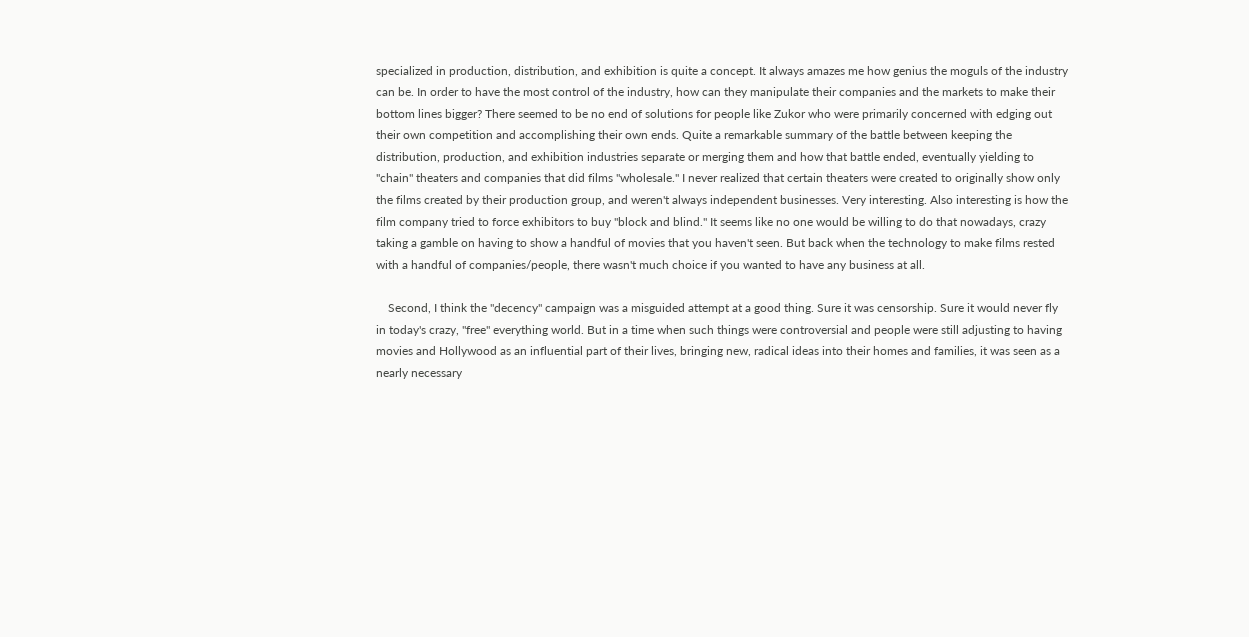specialized in production, distribution, and exhibition is quite a concept. It always amazes me how genius the moguls of the industry can be. In order to have the most control of the industry, how can they manipulate their companies and the markets to make their bottom lines bigger? There seemed to be no end of solutions for people like Zukor who were primarily concerned with edging out their own competition and accomplishing their own ends. Quite a remarkable summary of the battle between keeping the distribution, production, and exhibition industries separate or merging them and how that battle ended, eventually yielding to "chain" theaters and companies that did films "wholesale." I never realized that certain theaters were created to originally show only the films created by their production group, and weren't always independent businesses. Very interesting. Also interesting is how the film company tried to force exhibitors to buy "block and blind." It seems like no one would be willing to do that nowadays, crazy taking a gamble on having to show a handful of movies that you haven't seen. But back when the technology to make films rested with a handful of companies/people, there wasn't much choice if you wanted to have any business at all.

    Second, I think the "decency" campaign was a misguided attempt at a good thing. Sure it was censorship. Sure it would never fly in today's crazy, "free" everything world. But in a time when such things were controversial and people were still adjusting to having movies and Hollywood as an influential part of their lives, bringing new, radical ideas into their homes and families, it was seen as a nearly necessary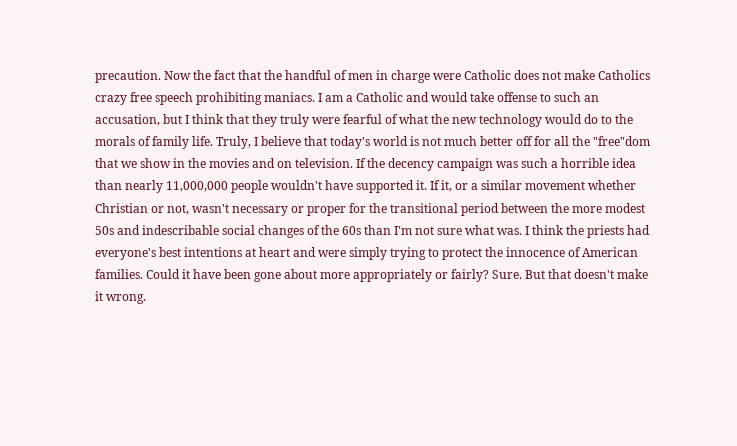precaution. Now the fact that the handful of men in charge were Catholic does not make Catholics crazy free speech prohibiting maniacs. I am a Catholic and would take offense to such an accusation, but I think that they truly were fearful of what the new technology would do to the morals of family life. Truly, I believe that today's world is not much better off for all the "free"dom that we show in the movies and on television. If the decency campaign was such a horrible idea than nearly 11,000,000 people wouldn't have supported it. If it, or a similar movement whether Christian or not, wasn't necessary or proper for the transitional period between the more modest 50s and indescribable social changes of the 60s than I'm not sure what was. I think the priests had everyone's best intentions at heart and were simply trying to protect the innocence of American families. Could it have been gone about more appropriately or fairly? Sure. But that doesn't make it wrong.